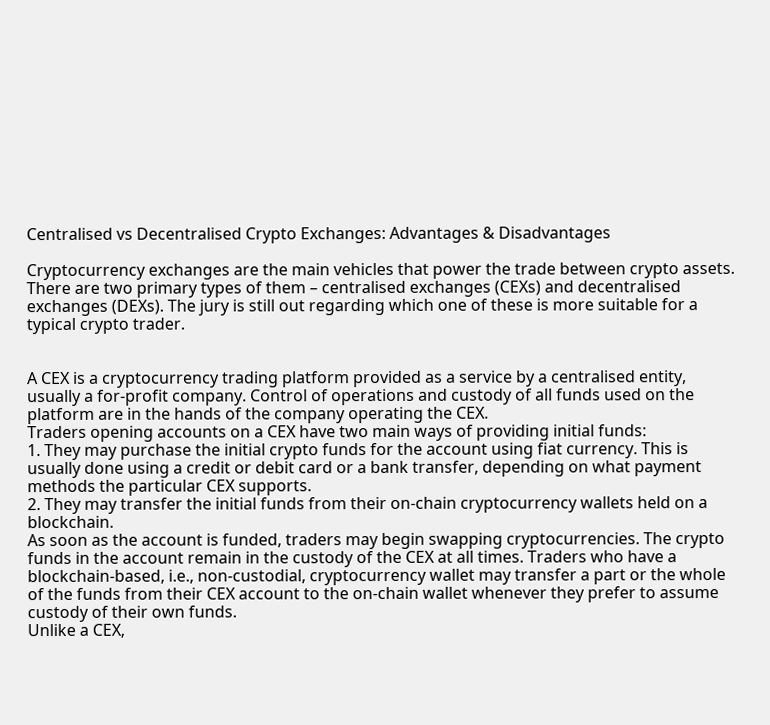Centralised vs Decentralised Crypto Exchanges: Advantages & Disadvantages

Cryptocurrency exchanges are the main vehicles that power the trade between crypto assets. There are two primary types of them – centralised exchanges (CEXs) and decentralised exchanges (DEXs). The jury is still out regarding which one of these is more suitable for a typical crypto trader.


A CEX is a cryptocurrency trading platform provided as a service by a centralised entity, usually a for-profit company. Control of operations and custody of all funds used on the platform are in the hands of the company operating the CEX.
Traders opening accounts on a CEX have two main ways of providing initial funds:
1. They may purchase the initial crypto funds for the account using fiat currency. This is usually done using a credit or debit card or a bank transfer, depending on what payment methods the particular CEX supports.
2. They may transfer the initial funds from their on-chain cryptocurrency wallets held on a blockchain.
As soon as the account is funded, traders may begin swapping cryptocurrencies. The crypto funds in the account remain in the custody of the CEX at all times. Traders who have a blockchain-based, i.e., non-custodial, cryptocurrency wallet may transfer a part or the whole of the funds from their CEX account to the on-chain wallet whenever they prefer to assume custody of their own funds.
Unlike a CEX,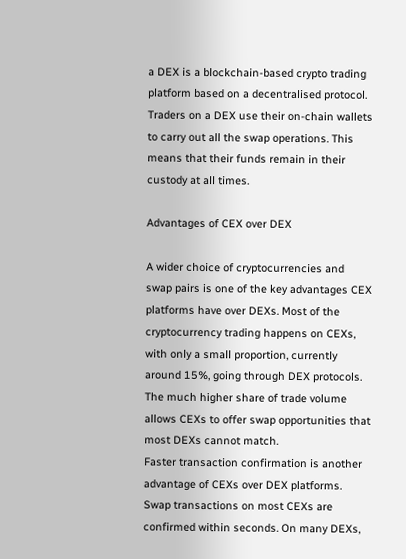a DEX is a blockchain-based crypto trading platform based on a decentralised protocol. Traders on a DEX use their on-chain wallets to carry out all the swap operations. This means that their funds remain in their custody at all times.

Advantages of CEX over DEX

A wider choice of cryptocurrencies and swap pairs is one of the key advantages CEX platforms have over DEXs. Most of the cryptocurrency trading happens on CEXs, with only a small proportion, currently around 15%, going through DEX protocols.
The much higher share of trade volume allows CEXs to offer swap opportunities that most DEXs cannot match.
Faster transaction confirmation is another advantage of CEXs over DEX platforms. Swap transactions on most CEXs are confirmed within seconds. On many DEXs,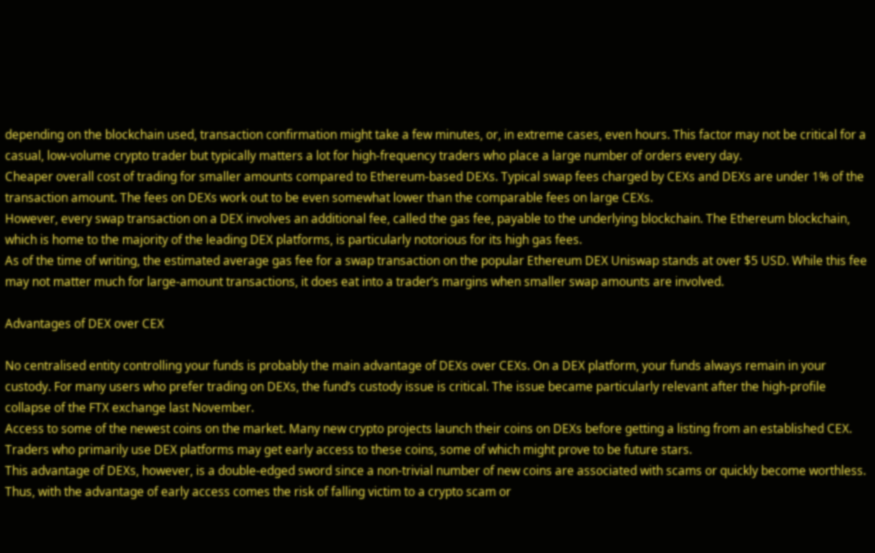depending on the blockchain used, transaction confirmation might take a few minutes, or, in extreme cases, even hours. This factor may not be critical for a casual, low-volume crypto trader but typically matters a lot for high-frequency traders who place a large number of orders every day.
Cheaper overall cost of trading for smaller amounts compared to Ethereum-based DEXs. Typical swap fees charged by CEXs and DEXs are under 1% of the transaction amount. The fees on DEXs work out to be even somewhat lower than the comparable fees on large CEXs.
However, every swap transaction on a DEX involves an additional fee, called the gas fee, payable to the underlying blockchain. The Ethereum blockchain, which is home to the majority of the leading DEX platforms, is particularly notorious for its high gas fees.
As of the time of writing, the estimated average gas fee for a swap transaction on the popular Ethereum DEX Uniswap stands at over $5 USD. While this fee may not matter much for large-amount transactions, it does eat into a trader’s margins when smaller swap amounts are involved.

Advantages of DEX over CEX

No centralised entity controlling your funds is probably the main advantage of DEXs over CEXs. On a DEX platform, your funds always remain in your custody. For many users who prefer trading on DEXs, the fund’s custody issue is critical. The issue became particularly relevant after the high-profile collapse of the FTX exchange last November.
Access to some of the newest coins on the market. Many new crypto projects launch their coins on DEXs before getting a listing from an established CEX. Traders who primarily use DEX platforms may get early access to these coins, some of which might prove to be future stars.
This advantage of DEXs, however, is a double-edged sword since a non-trivial number of new coins are associated with scams or quickly become worthless. Thus, with the advantage of early access comes the risk of falling victim to a crypto scam or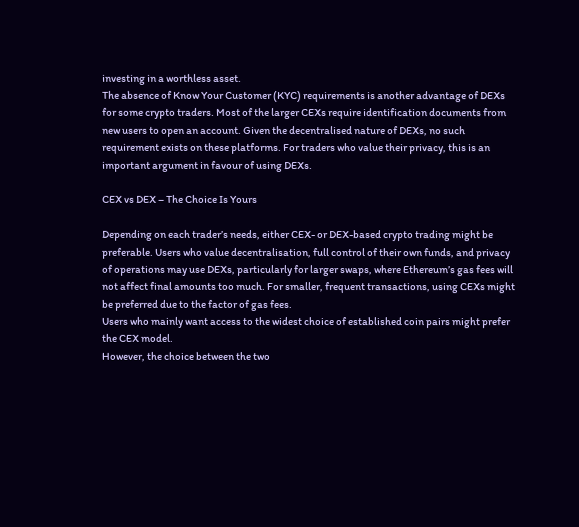investing in a worthless asset.
The absence of Know Your Customer (KYC) requirements is another advantage of DEXs for some crypto traders. Most of the larger CEXs require identification documents from new users to open an account. Given the decentralised nature of DEXs, no such requirement exists on these platforms. For traders who value their privacy, this is an important argument in favour of using DEXs.

CEX vs DEX – The Choice Is Yours

Depending on each trader’s needs, either CEX- or DEX-based crypto trading might be preferable. Users who value decentralisation, full control of their own funds, and privacy of operations may use DEXs, particularly for larger swaps, where Ethereum’s gas fees will not affect final amounts too much. For smaller, frequent transactions, using CEXs might be preferred due to the factor of gas fees.
Users who mainly want access to the widest choice of established coin pairs might prefer the CEX model.
However, the choice between the two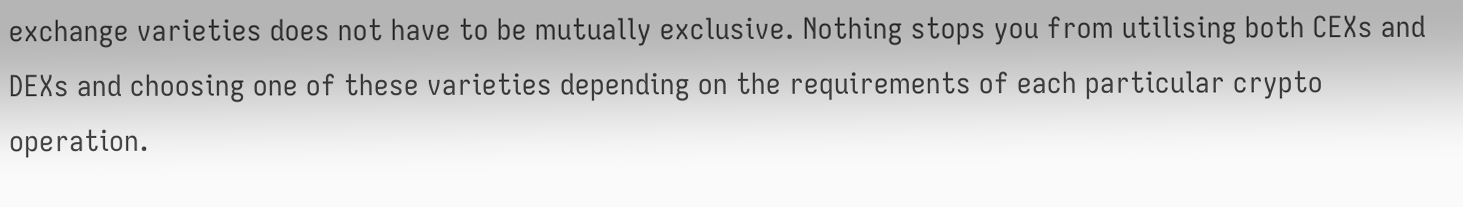exchange varieties does not have to be mutually exclusive. Nothing stops you from utilising both CEXs and DEXs and choosing one of these varieties depending on the requirements of each particular crypto operation.